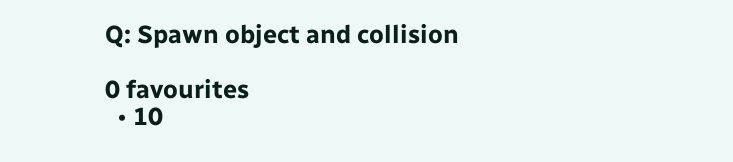Q: Spawn object and collision

0 favourites
  • 10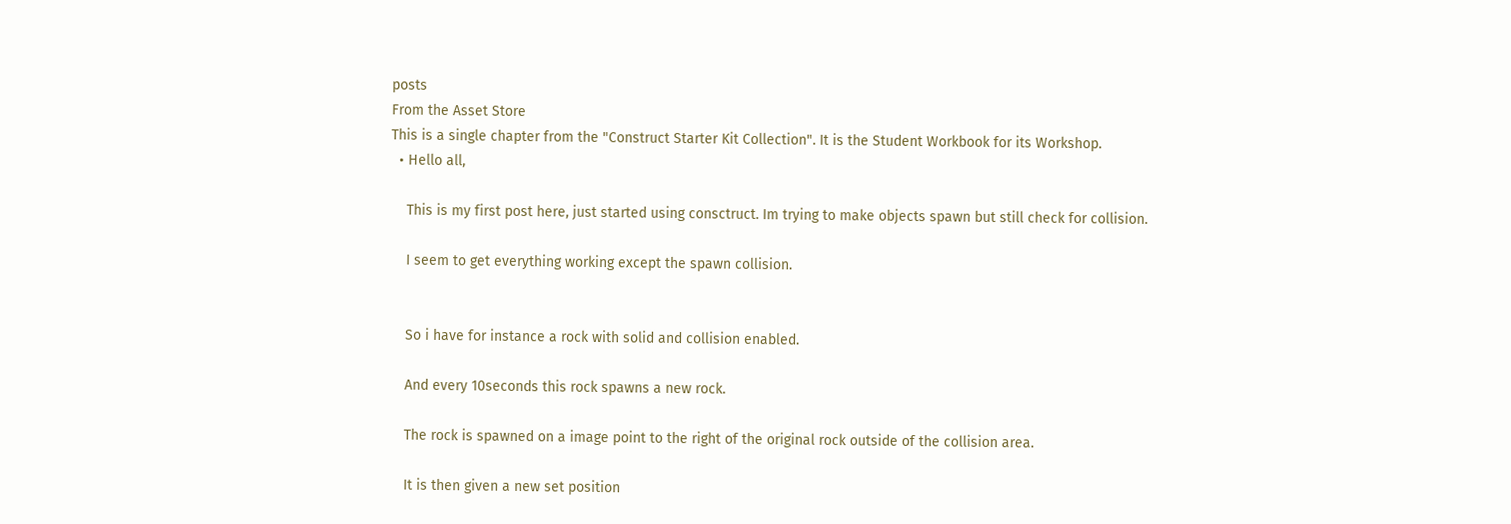posts
From the Asset Store
This is a single chapter from the "Construct Starter Kit Collection". It is the Student Workbook for its Workshop.
  • Hello all,

    This is my first post here, just started using consctruct. Im trying to make objects spawn but still check for collision.

    I seem to get everything working except the spawn collision.


    So i have for instance a rock with solid and collision enabled.

    And every 10seconds this rock spawns a new rock.

    The rock is spawned on a image point to the right of the original rock outside of the collision area.

    It is then given a new set position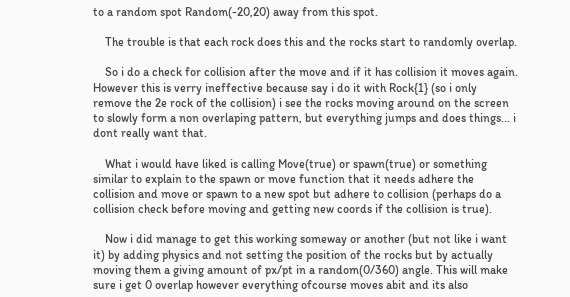to a random spot Random(-20,20) away from this spot.

    The trouble is that each rock does this and the rocks start to randomly overlap.

    So i do a check for collision after the move and if it has collision it moves again. However this is verry ineffective because say i do it with Rock{1} (so i only remove the 2e rock of the collision) i see the rocks moving around on the screen to slowly form a non overlaping pattern, but everything jumps and does things... i dont really want that.

    What i would have liked is calling Move(true) or spawn(true) or something similar to explain to the spawn or move function that it needs adhere the collision and move or spawn to a new spot but adhere to collision (perhaps do a collision check before moving and getting new coords if the collision is true).

    Now i did manage to get this working someway or another (but not like i want it) by adding physics and not setting the position of the rocks but by actually moving them a giving amount of px/pt in a random(0/360) angle. This will make sure i get 0 overlap however everything ofcourse moves abit and its also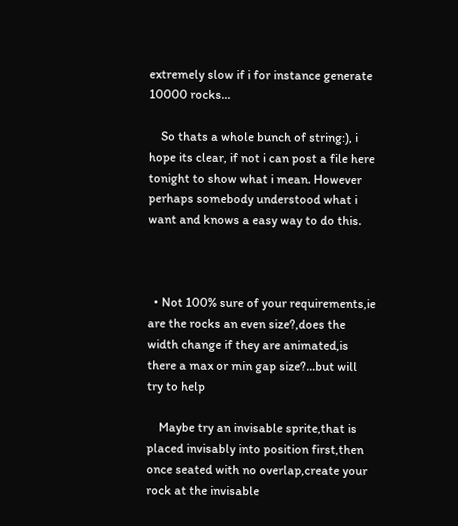extremely slow if i for instance generate 10000 rocks...

    So thats a whole bunch of string:), i hope its clear, if not i can post a file here tonight to show what i mean. However perhaps somebody understood what i want and knows a easy way to do this.



  • Not 100% sure of your requirements,ie are the rocks an even size?,does the width change if they are animated,is there a max or min gap size?...but will try to help

    Maybe try an invisable sprite,that is placed invisably into position first,then once seated with no overlap,create your rock at the invisable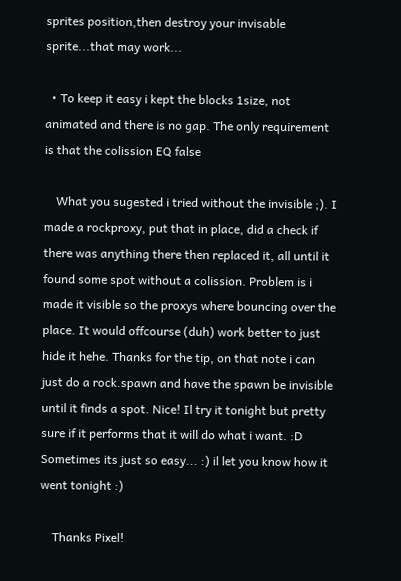sprites position,then destroy your invisable sprite...that may work...

  • To keep it easy i kept the blocks 1size, not animated and there is no gap. The only requirement is that the colission EQ false

    What you sugested i tried without the invisible ;). I made a rockproxy, put that in place, did a check if there was anything there then replaced it, all until it found some spot without a colission. Problem is i made it visible so the proxys where bouncing over the place. It would offcourse (duh) work better to just hide it hehe. Thanks for the tip, on that note i can just do a rock.spawn and have the spawn be invisible until it finds a spot. Nice! Il try it tonight but pretty sure if it performs that it will do what i want. :D Sometimes its just so easy... :) il let you know how it went tonight :)

    Thanks Pixel!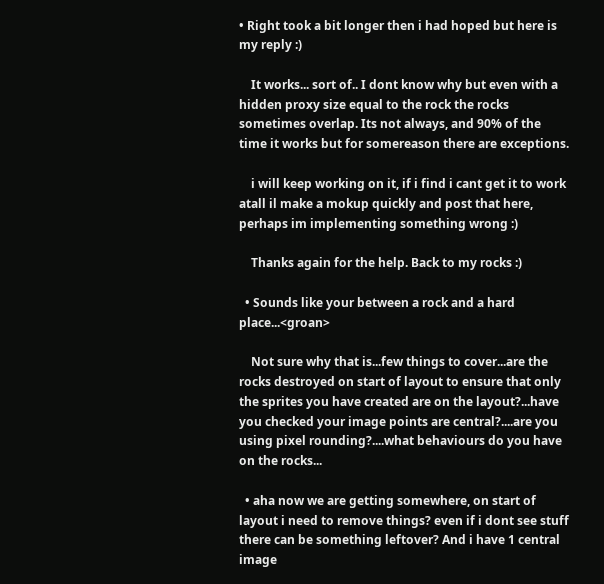• Right took a bit longer then i had hoped but here is my reply :)

    It works... sort of.. I dont know why but even with a hidden proxy size equal to the rock the rocks sometimes overlap. Its not always, and 90% of the time it works but for somereason there are exceptions.

    i will keep working on it, if i find i cant get it to work atall il make a mokup quickly and post that here, perhaps im implementing something wrong :)

    Thanks again for the help. Back to my rocks :)

  • Sounds like your between a rock and a hard place...<groan>

    Not sure why that is...few things to cover...are the rocks destroyed on start of layout to ensure that only the sprites you have created are on the layout?...have you checked your image points are central?....are you using pixel rounding?....what behaviours do you have on the rocks...

  • aha now we are getting somewhere, on start of layout i need to remove things? even if i dont see stuff there can be something leftover? And i have 1 central image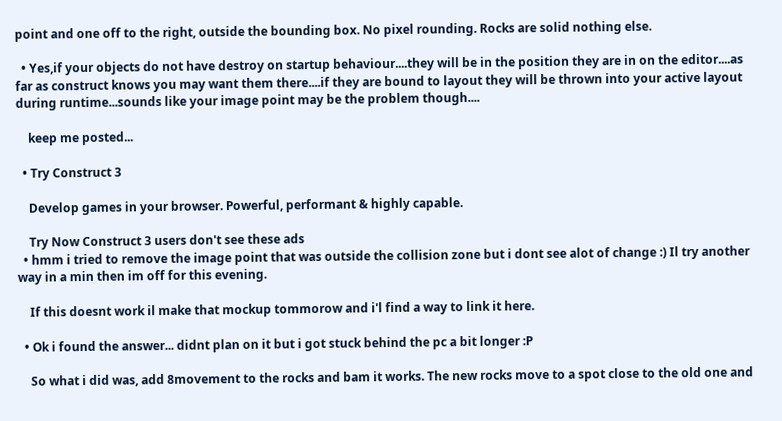point and one off to the right, outside the bounding box. No pixel rounding. Rocks are solid nothing else.

  • Yes,if your objects do not have destroy on startup behaviour....they will be in the position they are in on the editor....as far as construct knows you may want them there....if they are bound to layout they will be thrown into your active layout during runtime...sounds like your image point may be the problem though....

    keep me posted...

  • Try Construct 3

    Develop games in your browser. Powerful, performant & highly capable.

    Try Now Construct 3 users don't see these ads
  • hmm i tried to remove the image point that was outside the collision zone but i dont see alot of change :) Il try another way in a min then im off for this evening.

    If this doesnt work il make that mockup tommorow and i'l find a way to link it here.

  • Ok i found the answer... didnt plan on it but i got stuck behind the pc a bit longer :P

    So what i did was, add 8movement to the rocks and bam it works. The new rocks move to a spot close to the old one and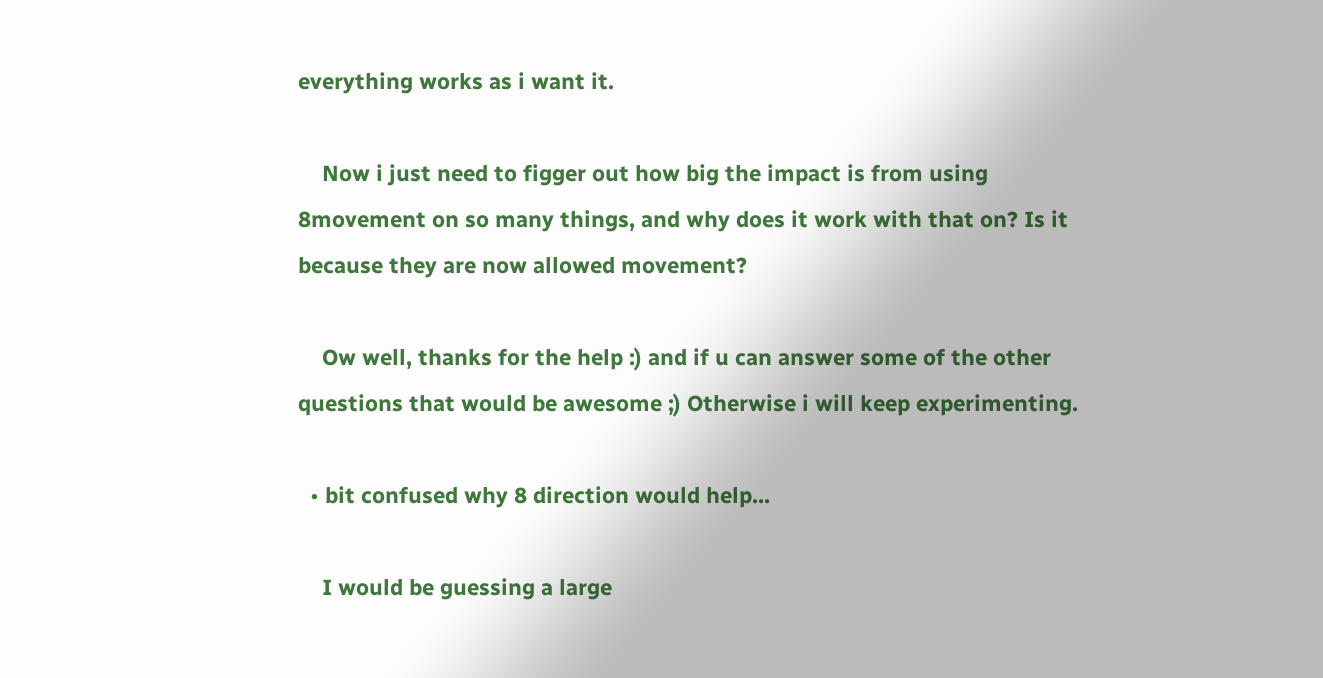everything works as i want it.

    Now i just need to figger out how big the impact is from using 8movement on so many things, and why does it work with that on? Is it because they are now allowed movement?

    Ow well, thanks for the help :) and if u can answer some of the other questions that would be awesome ;) Otherwise i will keep experimenting.

  • bit confused why 8 direction would help...

    I would be guessing a large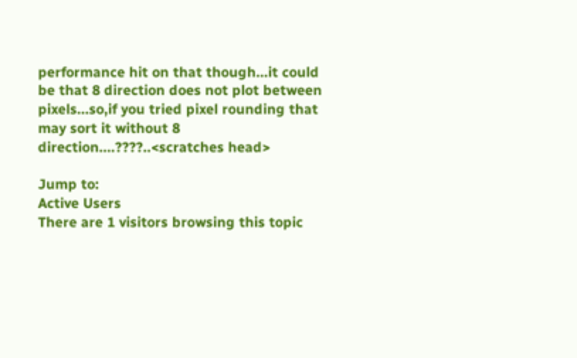performance hit on that though...it could be that 8 direction does not plot between pixels...so,if you tried pixel rounding that may sort it without 8 direction....????..<scratches head>

Jump to:
Active Users
There are 1 visitors browsing this topic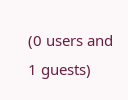(0 users and 1 guests)